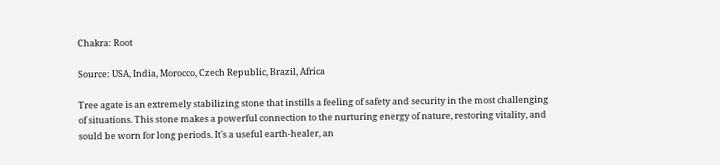Chakra: Root

Source: USA, India, Morocco, Czech Republic, Brazil, Africa

Tree agate is an extremely stabilizing stone that instills a feeling of safety and security in the most challenging of situations. This stone makes a powerful connection to the nurturing energy of nature, restoring vitality, and sould be worn for long periods. It's a useful earth-healer, an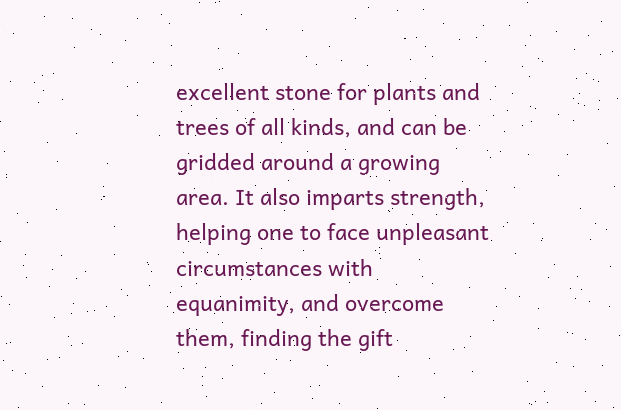excellent stone for plants and trees of all kinds, and can be gridded around a growing area. It also imparts strength, helping one to face unpleasant circumstances with equanimity, and overcome them, finding the gift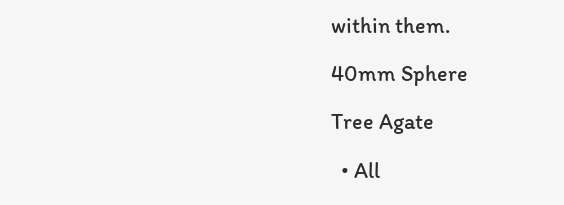within them.

40mm Sphere

Tree Agate

  • All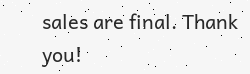sales are final. Thank you!